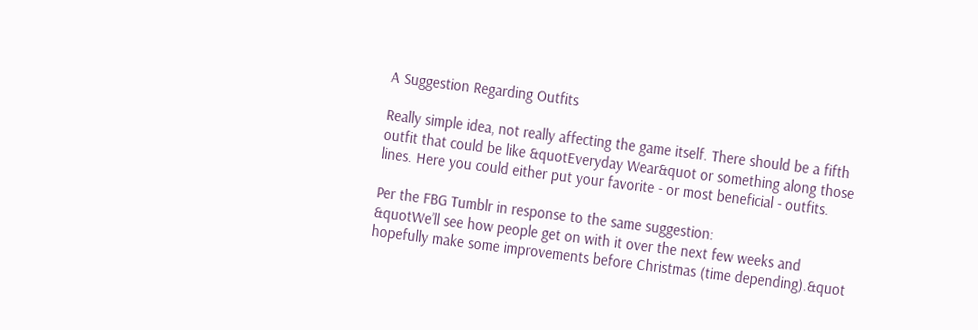A Suggestion Regarding Outfits

Really simple idea, not really affecting the game itself. There should be a fifth outfit that could be like &quotEveryday Wear&quot or something along those lines. Here you could either put your favorite - or most beneficial - outfits.

Per the FBG Tumblr in response to the same suggestion:
&quotWe’ll see how people get on with it over the next few weeks and hopefully make some improvements before Christmas (time depending).&quot